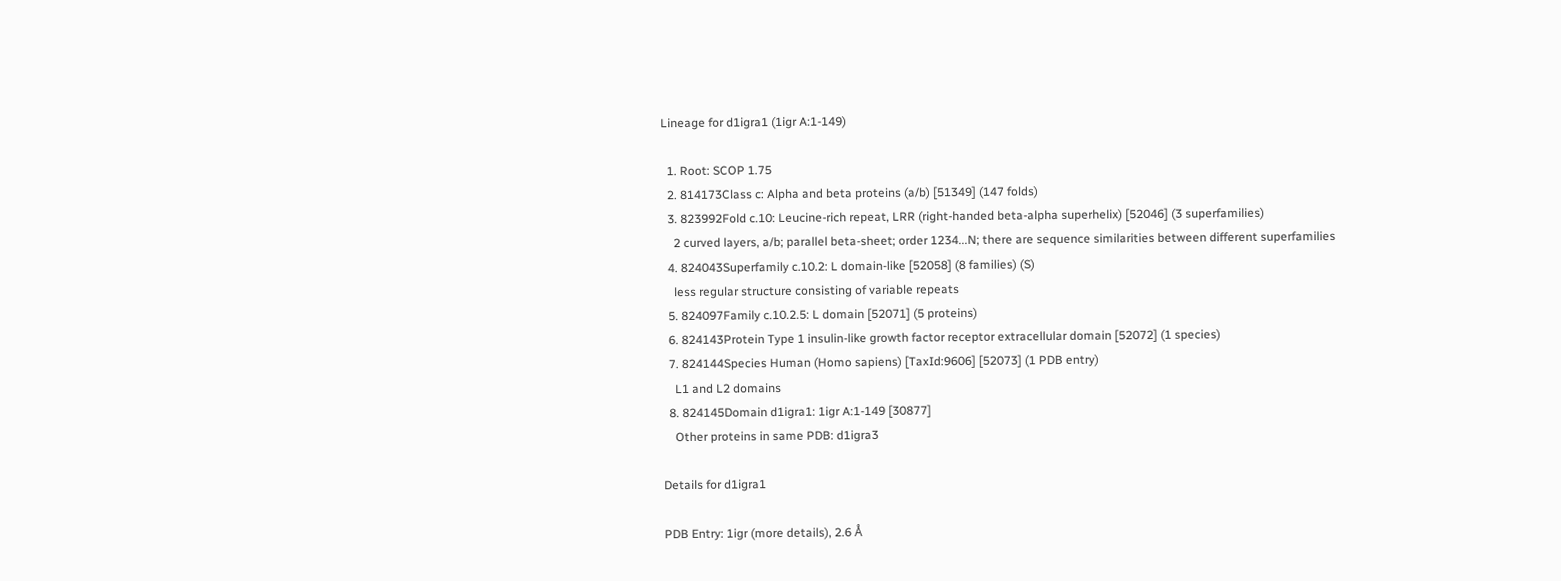Lineage for d1igra1 (1igr A:1-149)

  1. Root: SCOP 1.75
  2. 814173Class c: Alpha and beta proteins (a/b) [51349] (147 folds)
  3. 823992Fold c.10: Leucine-rich repeat, LRR (right-handed beta-alpha superhelix) [52046] (3 superfamilies)
    2 curved layers, a/b; parallel beta-sheet; order 1234...N; there are sequence similarities between different superfamilies
  4. 824043Superfamily c.10.2: L domain-like [52058] (8 families) (S)
    less regular structure consisting of variable repeats
  5. 824097Family c.10.2.5: L domain [52071] (5 proteins)
  6. 824143Protein Type 1 insulin-like growth factor receptor extracellular domain [52072] (1 species)
  7. 824144Species Human (Homo sapiens) [TaxId:9606] [52073] (1 PDB entry)
    L1 and L2 domains
  8. 824145Domain d1igra1: 1igr A:1-149 [30877]
    Other proteins in same PDB: d1igra3

Details for d1igra1

PDB Entry: 1igr (more details), 2.6 Å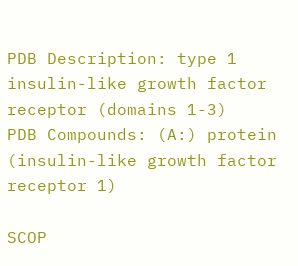PDB Description: type 1 insulin-like growth factor receptor (domains 1-3)
PDB Compounds: (A:) protein (insulin-like growth factor receptor 1)

SCOP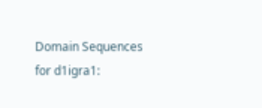Domain Sequences for d1igra1: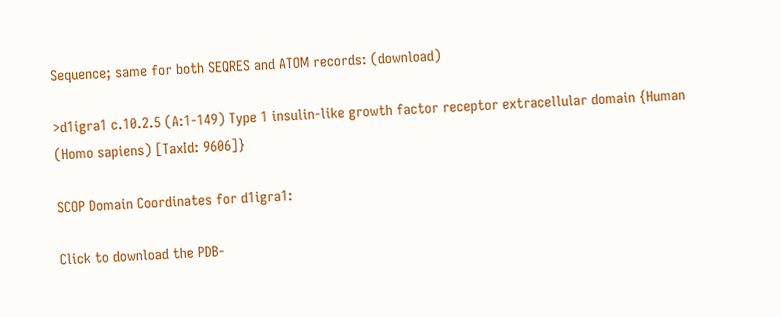Sequence; same for both SEQRES and ATOM records: (download)

>d1igra1 c.10.2.5 (A:1-149) Type 1 insulin-like growth factor receptor extracellular domain {Human (Homo sapiens) [TaxId: 9606]}

SCOP Domain Coordinates for d1igra1:

Click to download the PDB-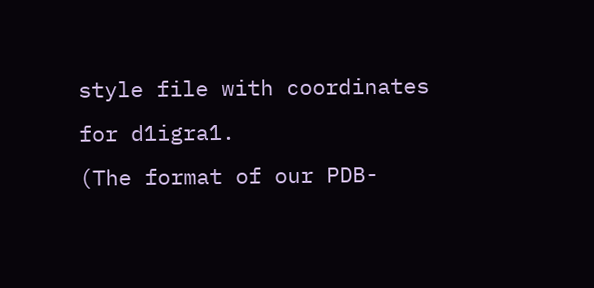style file with coordinates for d1igra1.
(The format of our PDB-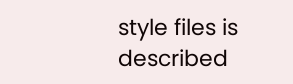style files is described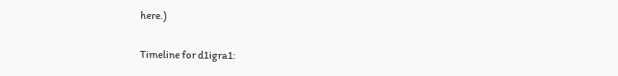here.)

Timeline for d1igra1: